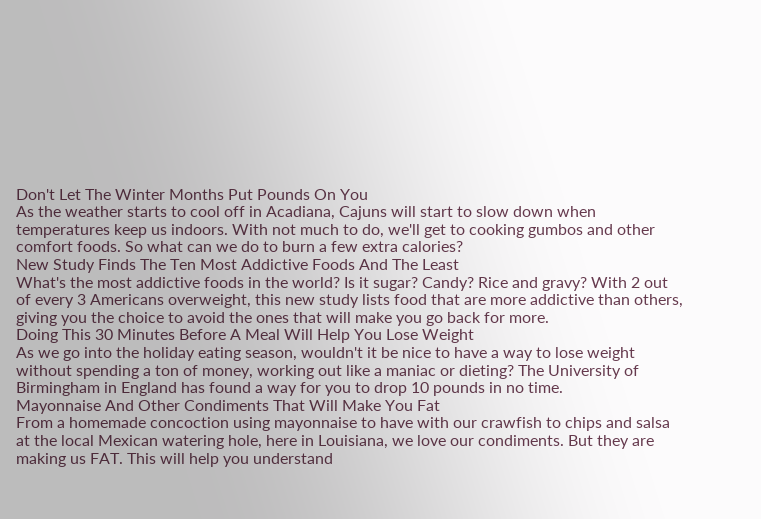Don't Let The Winter Months Put Pounds On You
As the weather starts to cool off in Acadiana, Cajuns will start to slow down when temperatures keep us indoors. With not much to do, we'll get to cooking gumbos and other comfort foods. So what can we do to burn a few extra calories?
New Study Finds The Ten Most Addictive Foods And The Least
What's the most addictive foods in the world? Is it sugar? Candy? Rice and gravy? With 2 out of every 3 Americans overweight, this new study lists food that are more addictive than others, giving you the choice to avoid the ones that will make you go back for more.
Doing This 30 Minutes Before A Meal Will Help You Lose Weight
As we go into the holiday eating season, wouldn't it be nice to have a way to lose weight without spending a ton of money, working out like a maniac or dieting? The University of Birmingham in England has found a way for you to drop 10 pounds in no time.
Mayonnaise And Other Condiments That Will Make You Fat
From a homemade concoction using mayonnaise to have with our crawfish to chips and salsa at the local Mexican watering hole, here in Louisiana, we love our condiments. But they are making us FAT. This will help you understand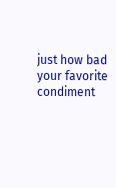just how bad your favorite condiment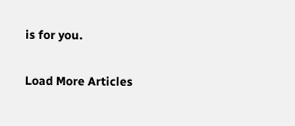is for you.

Load More Articles